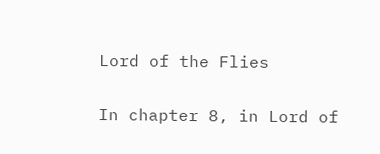Lord of the Flies

In chapter 8, in Lord of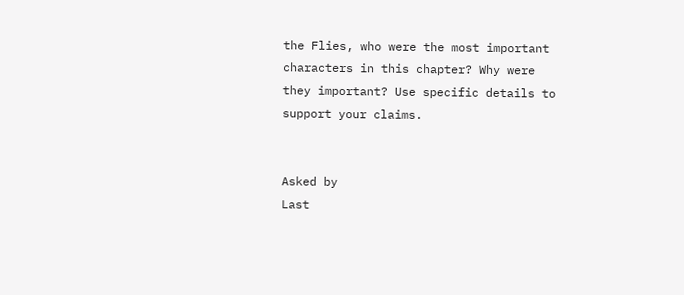the Flies, who were the most important characters in this chapter? Why were they important? Use specific details to support your claims.


Asked by
Last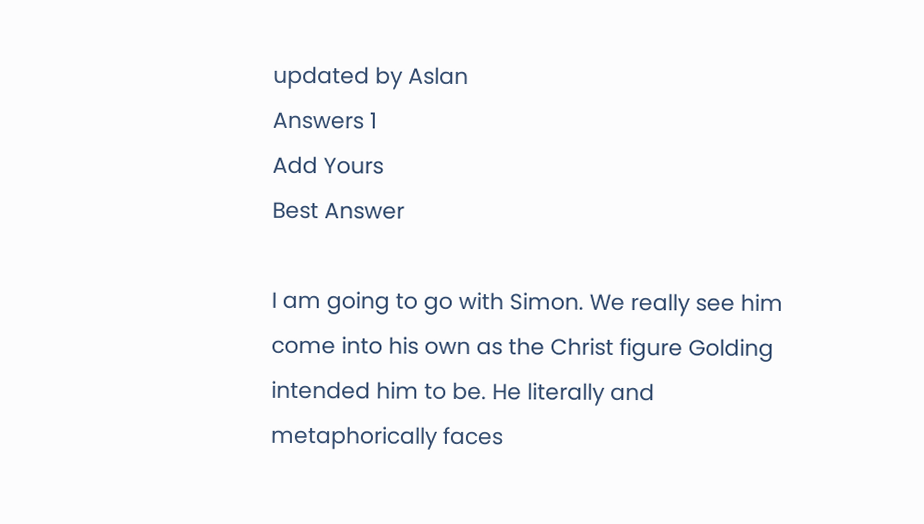updated by Aslan
Answers 1
Add Yours
Best Answer

I am going to go with Simon. We really see him come into his own as the Christ figure Golding intended him to be. He literally and metaphorically faces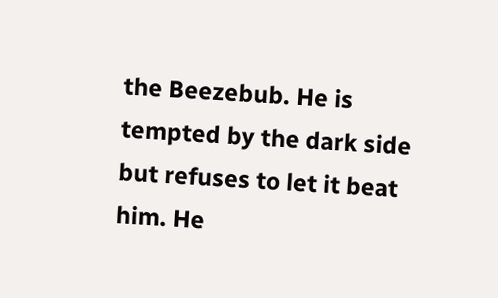the Beezebub. He is tempted by the dark side but refuses to let it beat him. He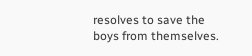resolves to save the boys from themselves.